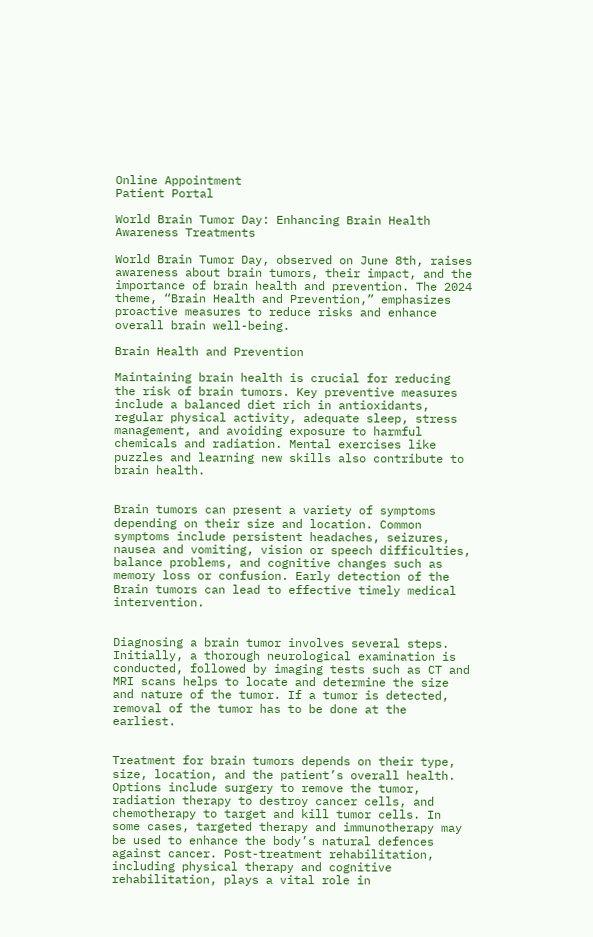Online Appointment
Patient Portal

World Brain Tumor Day: Enhancing Brain Health Awareness Treatments

World Brain Tumor Day, observed on June 8th, raises awareness about brain tumors, their impact, and the importance of brain health and prevention. The 2024 theme, “Brain Health and Prevention,” emphasizes proactive measures to reduce risks and enhance overall brain well-being.

Brain Health and Prevention

Maintaining brain health is crucial for reducing the risk of brain tumors. Key preventive measures include a balanced diet rich in antioxidants, regular physical activity, adequate sleep, stress management, and avoiding exposure to harmful chemicals and radiation. Mental exercises like puzzles and learning new skills also contribute to brain health.


Brain tumors can present a variety of symptoms depending on their size and location. Common symptoms include persistent headaches, seizures, nausea and vomiting, vision or speech difficulties, balance problems, and cognitive changes such as memory loss or confusion. Early detection of the Brain tumors can lead to effective timely medical intervention.


Diagnosing a brain tumor involves several steps. Initially, a thorough neurological examination is conducted, followed by imaging tests such as CT and MRI scans helps to locate and determine the size and nature of the tumor. If a tumor is detected, removal of the tumor has to be done at the earliest.


Treatment for brain tumors depends on their type, size, location, and the patient’s overall health. Options include surgery to remove the tumor, radiation therapy to destroy cancer cells, and chemotherapy to target and kill tumor cells. In some cases, targeted therapy and immunotherapy may be used to enhance the body’s natural defences against cancer. Post-treatment rehabilitation, including physical therapy and cognitive rehabilitation, plays a vital role in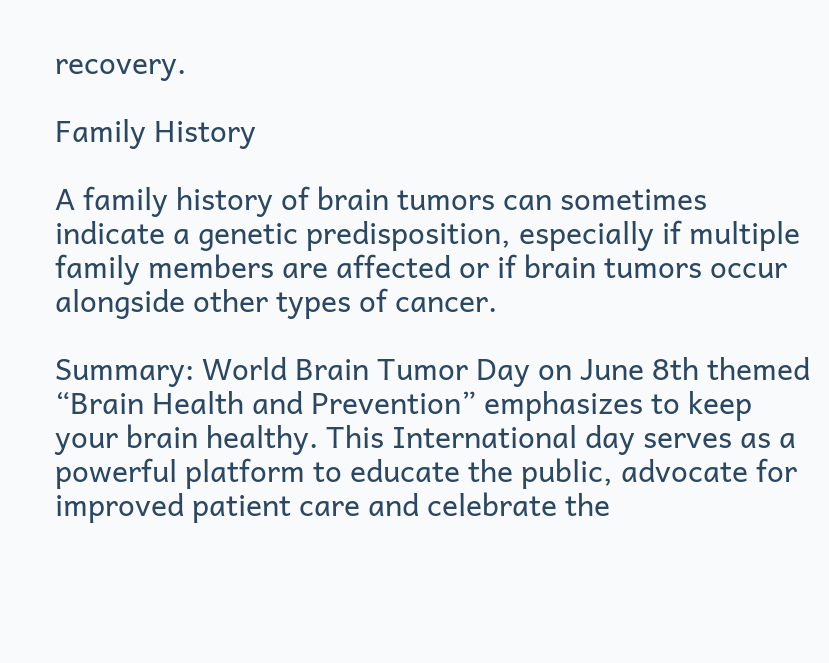recovery.

Family History

A family history of brain tumors can sometimes indicate a genetic predisposition, especially if multiple family members are affected or if brain tumors occur alongside other types of cancer.

Summary: World Brain Tumor Day on June 8th themed “Brain Health and Prevention” emphasizes to keep your brain healthy. This International day serves as a powerful platform to educate the public, advocate for improved patient care and celebrate the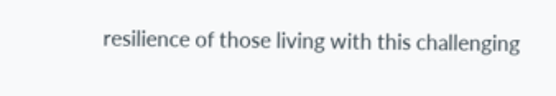resilience of those living with this challenging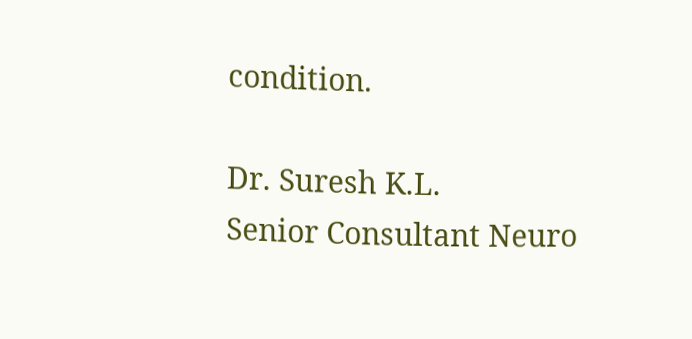condition.

Dr. Suresh K.L.
Senior Consultant Neuro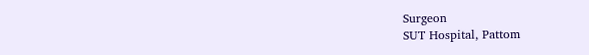Surgeon
SUT Hospital, Pattom